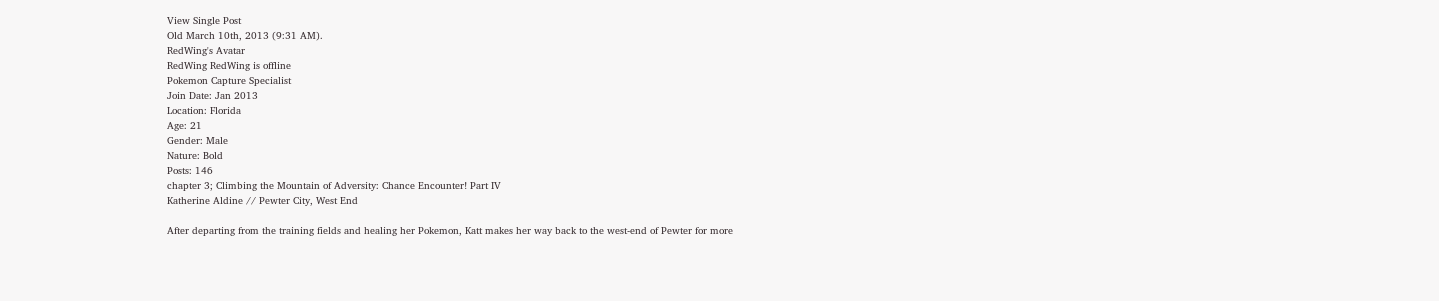View Single Post
Old March 10th, 2013 (9:31 AM).
RedWing's Avatar
RedWing RedWing is offline
Pokemon Capture Specialist
Join Date: Jan 2013
Location: Florida
Age: 21
Gender: Male
Nature: Bold
Posts: 146
chapter 3; Climbing the Mountain of Adversity: Chance Encounter! Part IV
Katherine Aldine // Pewter City, West End

After departing from the training fields and healing her Pokemon, Katt makes her way back to the west-end of Pewter for more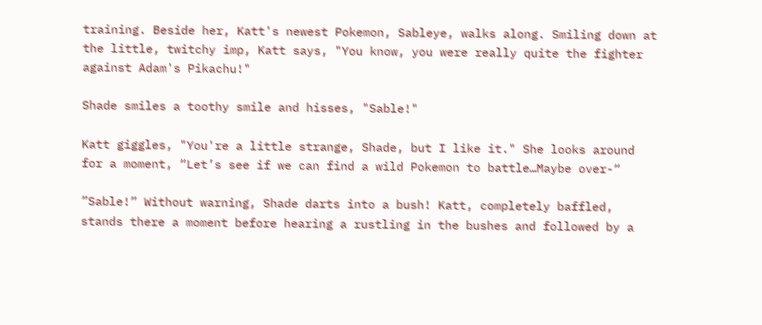training. Beside her, Katt's newest Pokemon, Sableye, walks along. Smiling down at the little, twitchy imp, Katt says, "You know, you were really quite the fighter against Adam's Pikachu!"

Shade smiles a toothy smile and hisses, "Sable!"

Katt giggles, "You're a little strange, Shade, but I like it." She looks around for a moment, “Let’s see if we can find a wild Pokemon to battle…Maybe over-“

”Sable!” Without warning, Shade darts into a bush! Katt, completely baffled, stands there a moment before hearing a rustling in the bushes and followed by a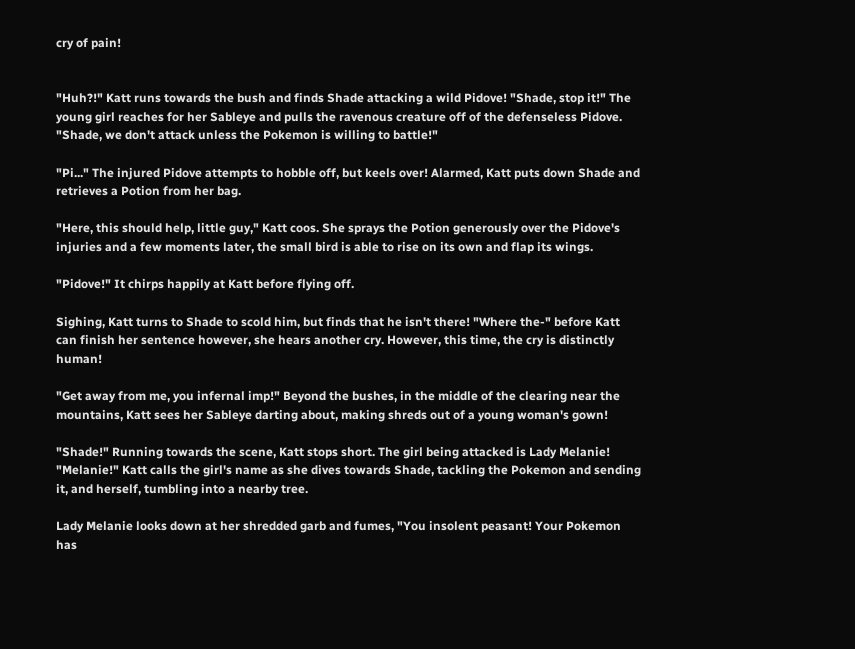cry of pain!


"Huh?!" Katt runs towards the bush and finds Shade attacking a wild Pidove! "Shade, stop it!" The young girl reaches for her Sableye and pulls the ravenous creature off of the defenseless Pidove. "Shade, we don't attack unless the Pokemon is willing to battle!"

"Pi..." The injured Pidove attempts to hobble off, but keels over! Alarmed, Katt puts down Shade and retrieves a Potion from her bag.

"Here, this should help, little guy," Katt coos. She sprays the Potion generously over the Pidove's injuries and a few moments later, the small bird is able to rise on its own and flap its wings.

"Pidove!" It chirps happily at Katt before flying off.

Sighing, Katt turns to Shade to scold him, but finds that he isn't there! "Where the-" before Katt can finish her sentence however, she hears another cry. However, this time, the cry is distinctly human!

"Get away from me, you infernal imp!" Beyond the bushes, in the middle of the clearing near the mountains, Katt sees her Sableye darting about, making shreds out of a young woman's gown!

"Shade!" Running towards the scene, Katt stops short. The girl being attacked is Lady Melanie! "Melanie!" Katt calls the girl's name as she dives towards Shade, tackling the Pokemon and sending it, and herself, tumbling into a nearby tree.

Lady Melanie looks down at her shredded garb and fumes, "You insolent peasant! Your Pokemon has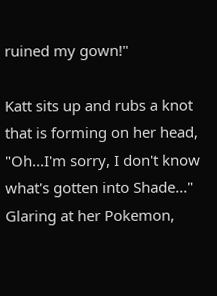ruined my gown!"

Katt sits up and rubs a knot that is forming on her head, "Oh...I'm sorry, I don't know what's gotten into Shade..." Glaring at her Pokemon,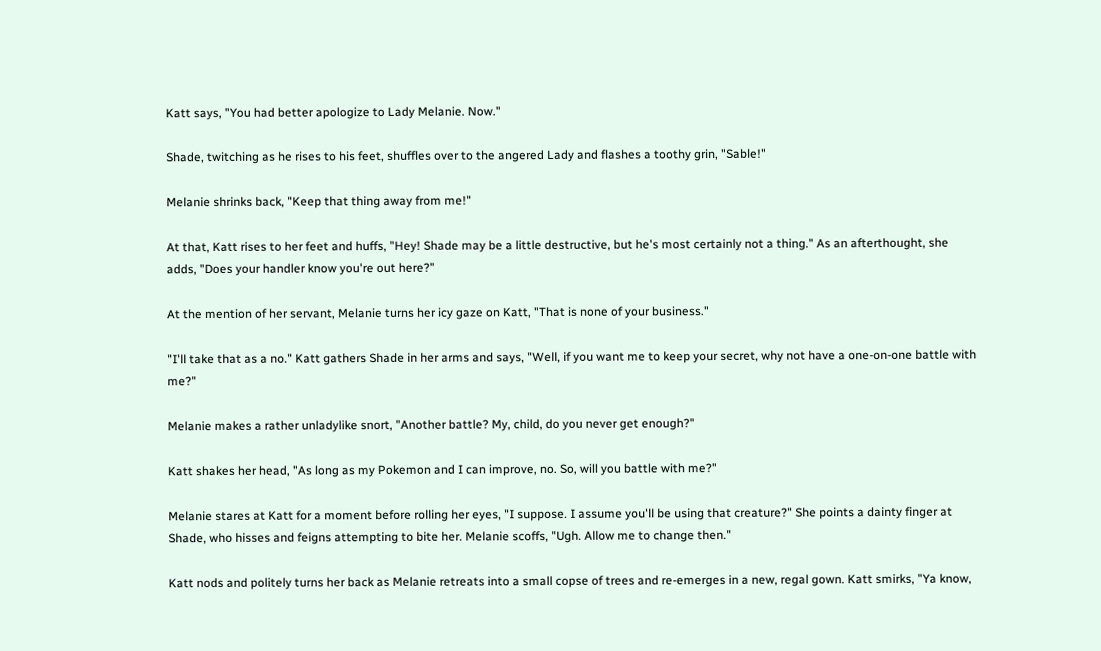Katt says, "You had better apologize to Lady Melanie. Now."

Shade, twitching as he rises to his feet, shuffles over to the angered Lady and flashes a toothy grin, "Sable!"

Melanie shrinks back, "Keep that thing away from me!"

At that, Katt rises to her feet and huffs, "Hey! Shade may be a little destructive, but he's most certainly not a thing." As an afterthought, she adds, "Does your handler know you're out here?"

At the mention of her servant, Melanie turns her icy gaze on Katt, "That is none of your business."

"I'll take that as a no." Katt gathers Shade in her arms and says, "Well, if you want me to keep your secret, why not have a one-on-one battle with me?"

Melanie makes a rather unladylike snort, "Another battle? My, child, do you never get enough?"

Katt shakes her head, "As long as my Pokemon and I can improve, no. So, will you battle with me?"

Melanie stares at Katt for a moment before rolling her eyes, "I suppose. I assume you'll be using that creature?" She points a dainty finger at Shade, who hisses and feigns attempting to bite her. Melanie scoffs, "Ugh. Allow me to change then."

Katt nods and politely turns her back as Melanie retreats into a small copse of trees and re-emerges in a new, regal gown. Katt smirks, "Ya know,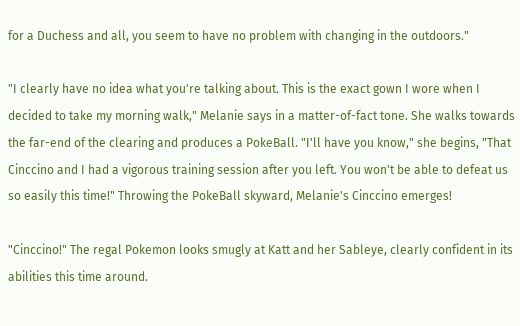for a Duchess and all, you seem to have no problem with changing in the outdoors."

"I clearly have no idea what you're talking about. This is the exact gown I wore when I decided to take my morning walk," Melanie says in a matter-of-fact tone. She walks towards the far-end of the clearing and produces a PokeBall. "I'll have you know," she begins, "That Cinccino and I had a vigorous training session after you left. You won't be able to defeat us so easily this time!" Throwing the PokeBall skyward, Melanie's Cinccino emerges!

"Cinccino!" The regal Pokemon looks smugly at Katt and her Sableye, clearly confident in its abilities this time around.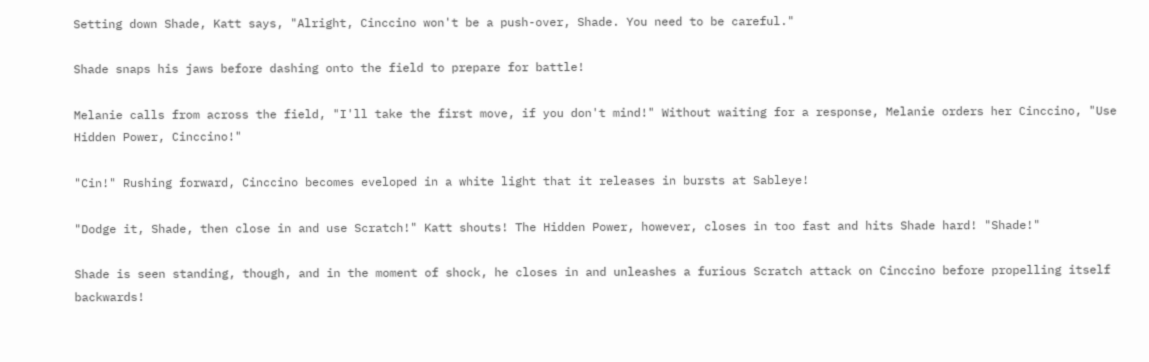Setting down Shade, Katt says, "Alright, Cinccino won't be a push-over, Shade. You need to be careful."

Shade snaps his jaws before dashing onto the field to prepare for battle!

Melanie calls from across the field, "I'll take the first move, if you don't mind!" Without waiting for a response, Melanie orders her Cinccino, "Use Hidden Power, Cinccino!"

"Cin!" Rushing forward, Cinccino becomes eveloped in a white light that it releases in bursts at Sableye!

"Dodge it, Shade, then close in and use Scratch!" Katt shouts! The Hidden Power, however, closes in too fast and hits Shade hard! "Shade!"

Shade is seen standing, though, and in the moment of shock, he closes in and unleashes a furious Scratch attack on Cinccino before propelling itself backwards!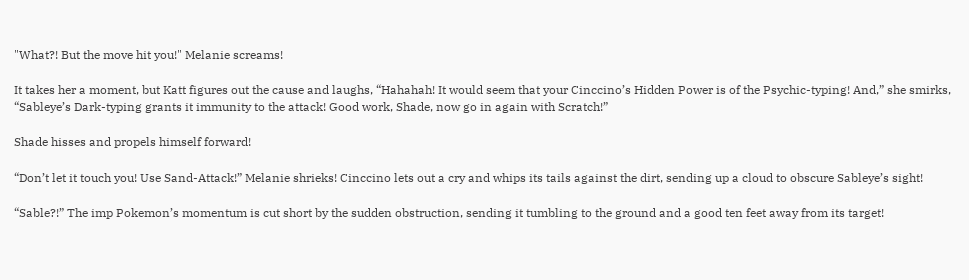"What?! But the move hit you!" Melanie screams!

It takes her a moment, but Katt figures out the cause and laughs, “Hahahah! It would seem that your Cinccino’s Hidden Power is of the Psychic-typing! And,” she smirks, “Sableye’s Dark-typing grants it immunity to the attack! Good work, Shade, now go in again with Scratch!”

Shade hisses and propels himself forward!

“Don’t let it touch you! Use Sand-Attack!” Melanie shrieks! Cinccino lets out a cry and whips its tails against the dirt, sending up a cloud to obscure Sableye’s sight!

“Sable?!” The imp Pokemon’s momentum is cut short by the sudden obstruction, sending it tumbling to the ground and a good ten feet away from its target!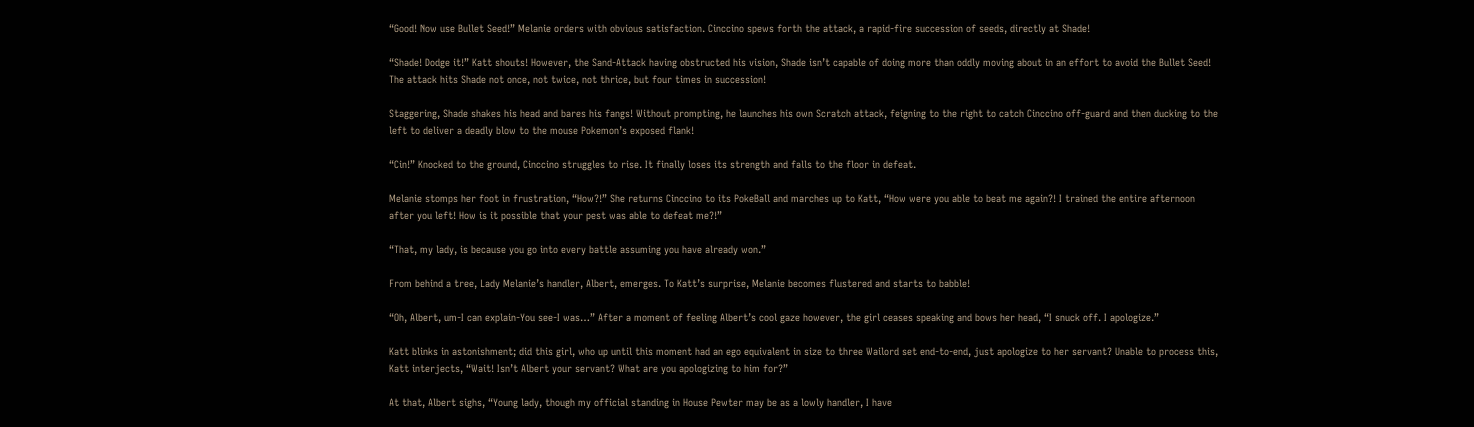“Good! Now use Bullet Seed!” Melanie orders with obvious satisfaction. Cinccino spews forth the attack, a rapid-fire succession of seeds, directly at Shade!

“Shade! Dodge it!” Katt shouts! However, the Sand-Attack having obstructed his vision, Shade isn’t capable of doing more than oddly moving about in an effort to avoid the Bullet Seed! The attack hits Shade not once, not twice, not thrice, but four times in succession!

Staggering, Shade shakes his head and bares his fangs! Without prompting, he launches his own Scratch attack, feigning to the right to catch Cinccino off-guard and then ducking to the left to deliver a deadly blow to the mouse Pokemon’s exposed flank!

“Cin!” Knocked to the ground, Cinccino struggles to rise. It finally loses its strength and falls to the floor in defeat.

Melanie stomps her foot in frustration, “How?!” She returns Cinccino to its PokeBall and marches up to Katt, “How were you able to beat me again?! I trained the entire afternoon after you left! How is it possible that your pest was able to defeat me?!”

“That, my lady, is because you go into every battle assuming you have already won.”

From behind a tree, Lady Melanie’s handler, Albert, emerges. To Katt’s surprise, Melanie becomes flustered and starts to babble!

“Oh, Albert, um-I can explain-You see-I was…” After a moment of feeling Albert’s cool gaze however, the girl ceases speaking and bows her head, “I snuck off. I apologize.”

Katt blinks in astonishment; did this girl, who up until this moment had an ego equivalent in size to three Wailord set end-to-end, just apologize to her servant? Unable to process this, Katt interjects, “Wait! Isn’t Albert your servant? What are you apologizing to him for?”

At that, Albert sighs, “Young lady, though my official standing in House Pewter may be as a lowly handler, I have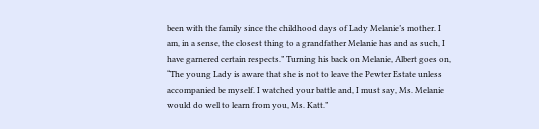been with the family since the childhood days of Lady Melanie’s mother. I am, in a sense, the closest thing to a grandfather Melanie has and as such, I have garnered certain respects.” Turning his back on Melanie, Albert goes on, “The young Lady is aware that she is not to leave the Pewter Estate unless accompanied be myself. I watched your battle and, I must say, Ms. Melanie would do well to learn from you, Ms. Katt.”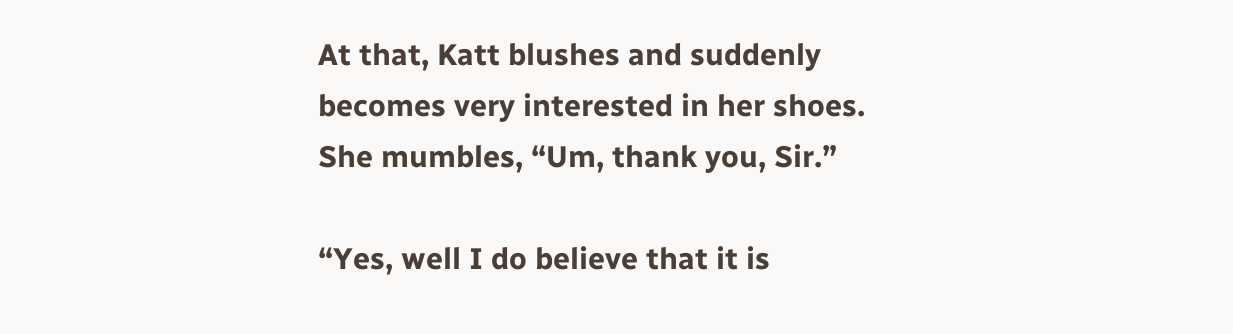At that, Katt blushes and suddenly becomes very interested in her shoes. She mumbles, “Um, thank you, Sir.”

“Yes, well I do believe that it is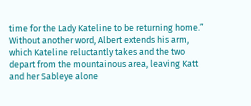time for the Lady Kateline to be returning home.” Without another word, Albert extends his arm, which Kateline reluctantly takes and the two depart from the mountainous area, leaving Katt and her Sableye alone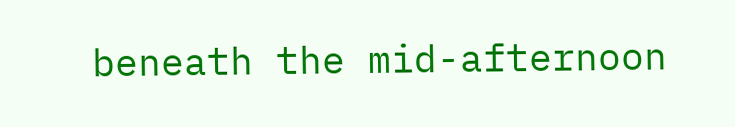beneath the mid-afternoon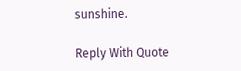sunshine.

Reply With Quote